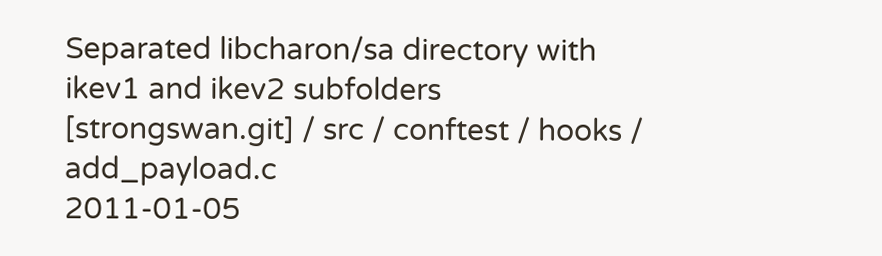Separated libcharon/sa directory with ikev1 and ikev2 subfolders
[strongswan.git] / src / conftest / hooks / add_payload.c
2011-01-05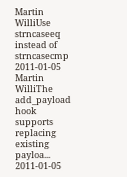Martin WilliUse strncaseeq instead of strncasecmp
2011-01-05 Martin WilliThe add_payload hook supports replacing existing payloa...
2011-01-05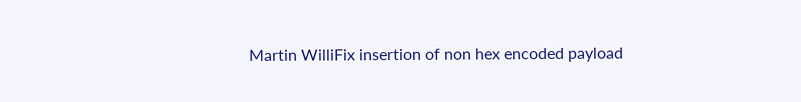Martin WilliFix insertion of non hex encoded payload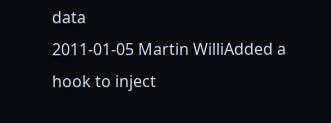data
2011-01-05 Martin WilliAdded a hook to inject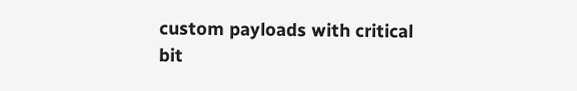custom payloads with critical bit